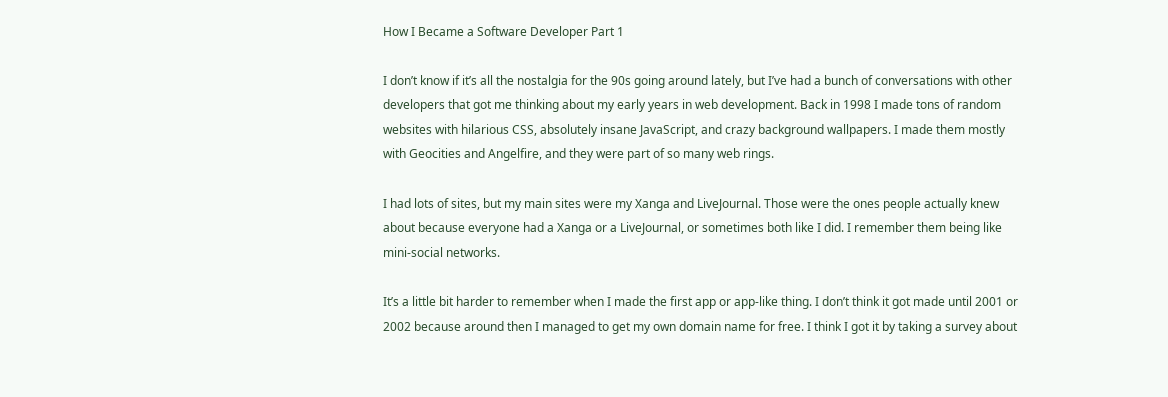How I Became a Software Developer Part 1

I don’t know if it’s all the nostalgia for the 90s going around lately, but I’ve had a bunch of conversations with other developers that got me thinking about my early years in web development. Back in 1998 I made tons of random websites with hilarious CSS, absolutely insane JavaScript, and crazy background wallpapers. I made them mostly with Geocities and Angelfire, and they were part of so many web rings.

I had lots of sites, but my main sites were my Xanga and LiveJournal. Those were the ones people actually knew about because everyone had a Xanga or a LiveJournal, or sometimes both like I did. I remember them being like mini-social networks.

It’s a little bit harder to remember when I made the first app or app-like thing. I don’t think it got made until 2001 or 2002 because around then I managed to get my own domain name for free. I think I got it by taking a survey about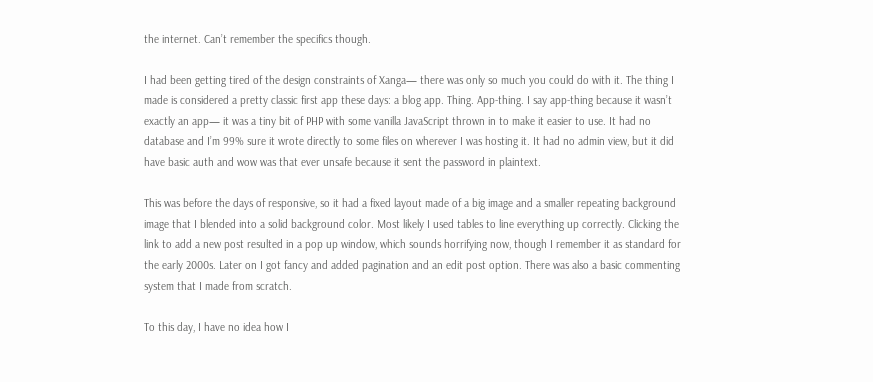the internet. Can’t remember the specifics though.

I had been getting tired of the design constraints of Xanga— there was only so much you could do with it. The thing I made is considered a pretty classic first app these days: a blog app. Thing. App-thing. I say app-thing because it wasn’t exactly an app— it was a tiny bit of PHP with some vanilla JavaScript thrown in to make it easier to use. It had no database and I’m 99% sure it wrote directly to some files on wherever I was hosting it. It had no admin view, but it did have basic auth and wow was that ever unsafe because it sent the password in plaintext.

This was before the days of responsive, so it had a fixed layout made of a big image and a smaller repeating background image that I blended into a solid background color. Most likely I used tables to line everything up correctly. Clicking the link to add a new post resulted in a pop up window, which sounds horrifying now, though I remember it as standard for the early 2000s. Later on I got fancy and added pagination and an edit post option. There was also a basic commenting system that I made from scratch.

To this day, I have no idea how I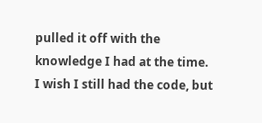pulled it off with the knowledge I had at the time. I wish I still had the code, but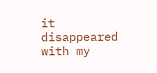it disappeared with my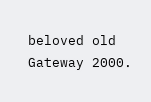beloved old Gateway 2000.